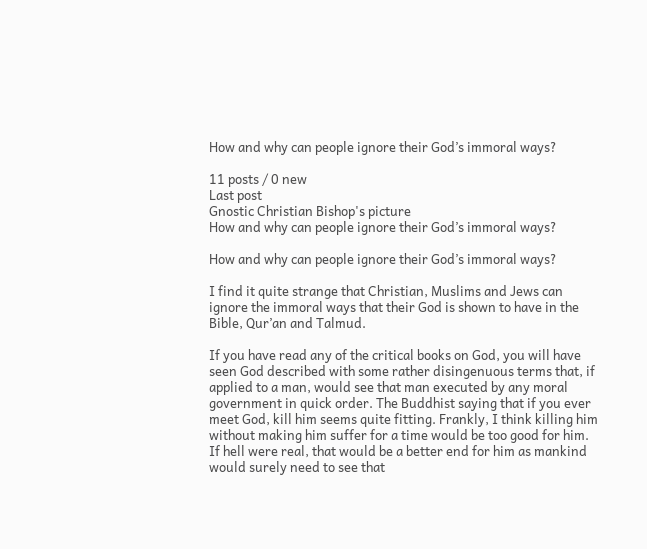How and why can people ignore their God’s immoral ways?

11 posts / 0 new
Last post
Gnostic Christian Bishop's picture
How and why can people ignore their God’s immoral ways?

How and why can people ignore their God’s immoral ways?

I find it quite strange that Christian, Muslims and Jews can ignore the immoral ways that their God is shown to have in the Bible, Qur’an and Talmud.

If you have read any of the critical books on God, you will have seen God described with some rather disingenuous terms that, if applied to a man, would see that man executed by any moral government in quick order. The Buddhist saying that if you ever meet God, kill him seems quite fitting. Frankly, I think killing him without making him suffer for a time would be too good for him. If hell were real, that would be a better end for him as mankind would surely need to see that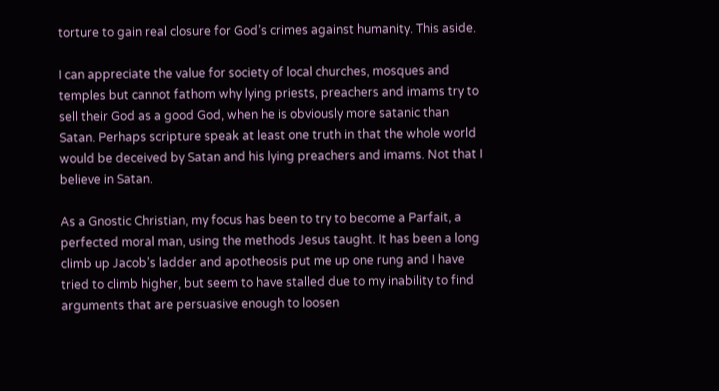torture to gain real closure for God’s crimes against humanity. This aside.

I can appreciate the value for society of local churches, mosques and temples but cannot fathom why lying priests, preachers and imams try to sell their God as a good God, when he is obviously more satanic than Satan. Perhaps scripture speak at least one truth in that the whole world would be deceived by Satan and his lying preachers and imams. Not that I believe in Satan.

As a Gnostic Christian, my focus has been to try to become a Parfait, a perfected moral man, using the methods Jesus taught. It has been a long climb up Jacob’s ladder and apotheosis put me up one rung and I have tried to climb higher, but seem to have stalled due to my inability to find arguments that are persuasive enough to loosen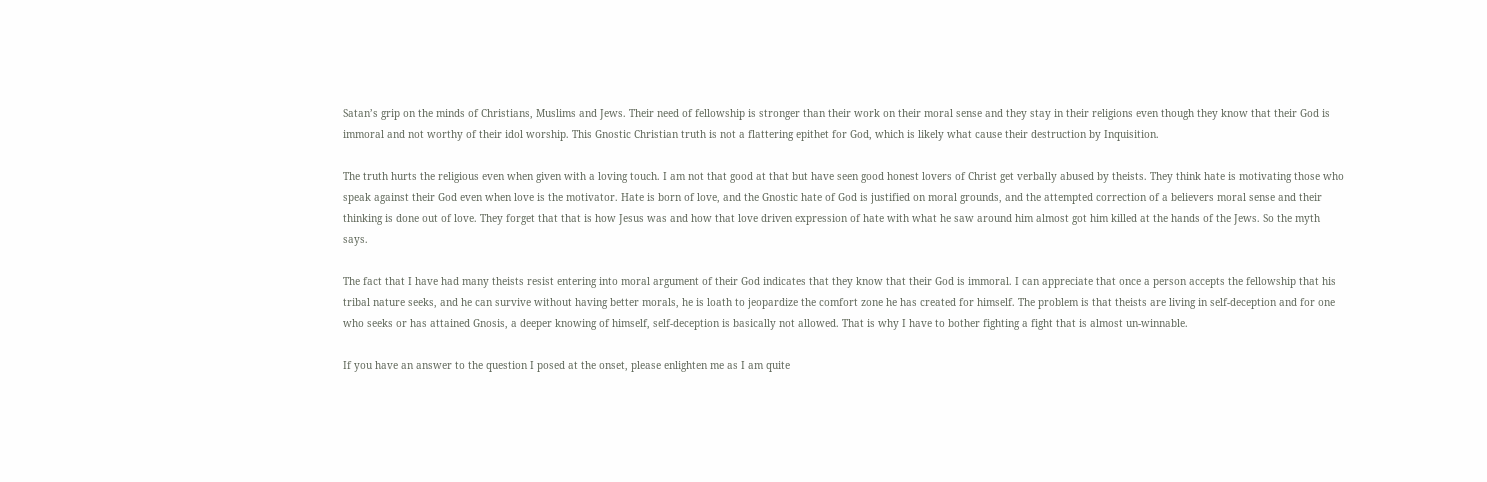Satan’s grip on the minds of Christians, Muslims and Jews. Their need of fellowship is stronger than their work on their moral sense and they stay in their religions even though they know that their God is immoral and not worthy of their idol worship. This Gnostic Christian truth is not a flattering epithet for God, which is likely what cause their destruction by Inquisition.

The truth hurts the religious even when given with a loving touch. I am not that good at that but have seen good honest lovers of Christ get verbally abused by theists. They think hate is motivating those who speak against their God even when love is the motivator. Hate is born of love, and the Gnostic hate of God is justified on moral grounds, and the attempted correction of a believers moral sense and their thinking is done out of love. They forget that that is how Jesus was and how that love driven expression of hate with what he saw around him almost got him killed at the hands of the Jews. So the myth says.

The fact that I have had many theists resist entering into moral argument of their God indicates that they know that their God is immoral. I can appreciate that once a person accepts the fellowship that his tribal nature seeks, and he can survive without having better morals, he is loath to jeopardize the comfort zone he has created for himself. The problem is that theists are living in self-deception and for one who seeks or has attained Gnosis, a deeper knowing of himself, self-deception is basically not allowed. That is why I have to bother fighting a fight that is almost un-winnable.

If you have an answer to the question I posed at the onset, please enlighten me as I am quite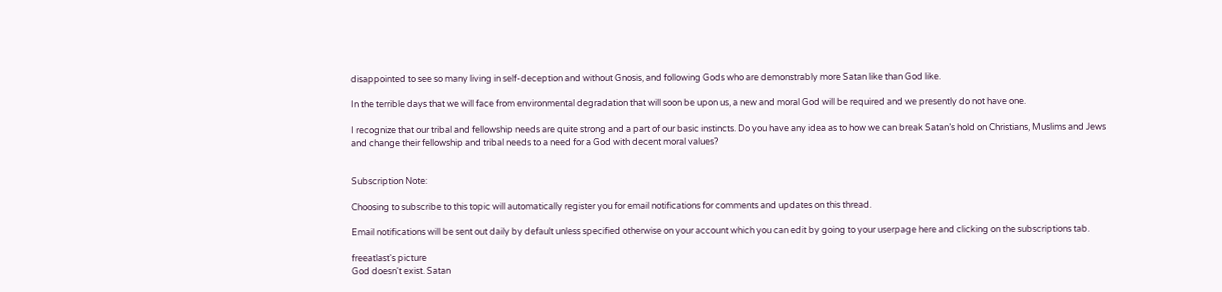disappointed to see so many living in self-deception and without Gnosis, and following Gods who are demonstrably more Satan like than God like.

In the terrible days that we will face from environmental degradation that will soon be upon us, a new and moral God will be required and we presently do not have one.

I recognize that our tribal and fellowship needs are quite strong and a part of our basic instincts. Do you have any idea as to how we can break Satan’s hold on Christians, Muslims and Jews and change their fellowship and tribal needs to a need for a God with decent moral values?


Subscription Note:

Choosing to subscribe to this topic will automatically register you for email notifications for comments and updates on this thread.

Email notifications will be sent out daily by default unless specified otherwise on your account which you can edit by going to your userpage here and clicking on the subscriptions tab.

freeatlast's picture
God doesn't exist. Satan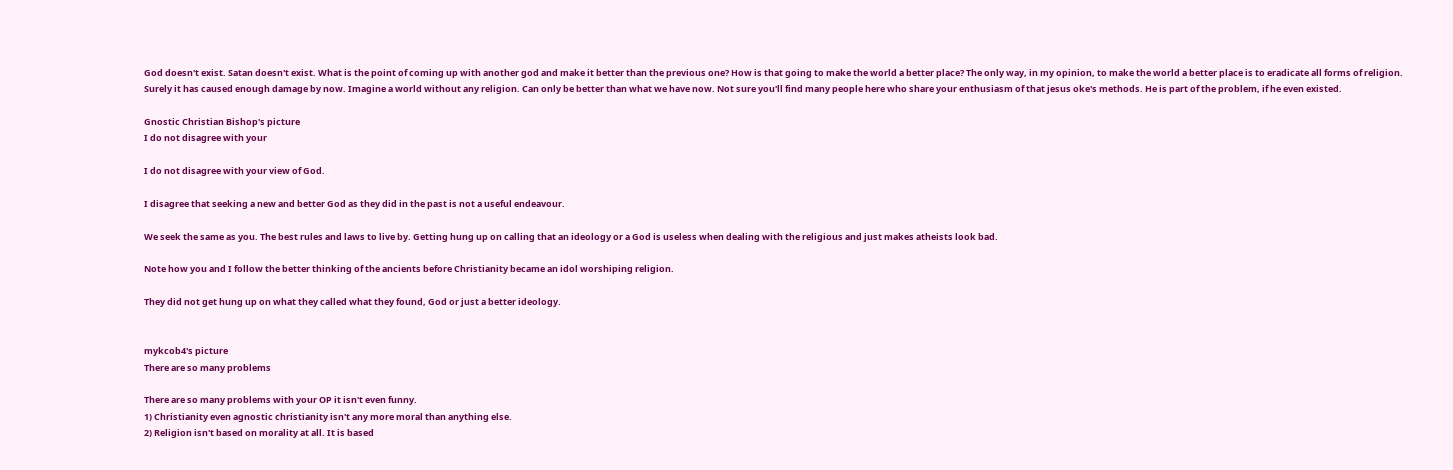God doesn't exist. Satan doesn't exist. What is the point of coming up with another god and make it better than the previous one? How is that going to make the world a better place? The only way, in my opinion, to make the world a better place is to eradicate all forms of religion. Surely it has caused enough damage by now. Imagine a world without any religion. Can only be better than what we have now. Not sure you'll find many people here who share your enthusiasm of that jesus oke's methods. He is part of the problem, if he even existed.

Gnostic Christian Bishop's picture
I do not disagree with your

I do not disagree with your view of God.

I disagree that seeking a new and better God as they did in the past is not a useful endeavour.

We seek the same as you. The best rules and laws to live by. Getting hung up on calling that an ideology or a God is useless when dealing with the religious and just makes atheists look bad.

Note how you and I follow the better thinking of the ancients before Christianity became an idol worshiping religion.

They did not get hung up on what they called what they found, God or just a better ideology.


mykcob4's picture
There are so many problems

There are so many problems with your OP it isn't even funny.
1) Christianity even agnostic christianity isn't any more moral than anything else.
2) Religion isn't based on morality at all. It is based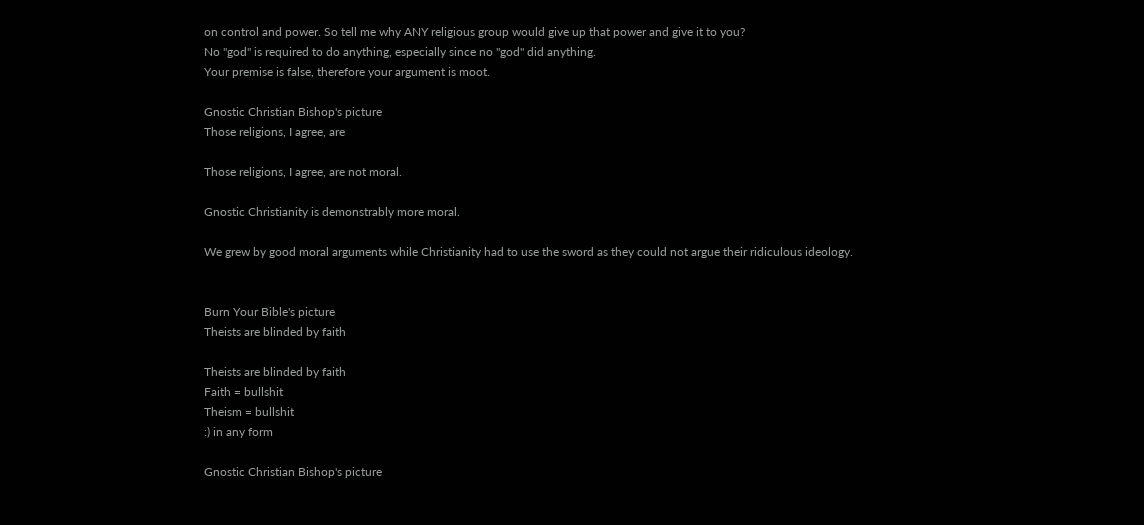on control and power. So tell me why ANY religious group would give up that power and give it to you?
No "god" is required to do anything, especially since no "god" did anything.
Your premise is false, therefore your argument is moot.

Gnostic Christian Bishop's picture
Those religions, I agree, are

Those religions, I agree, are not moral.

Gnostic Christianity is demonstrably more moral.

We grew by good moral arguments while Christianity had to use the sword as they could not argue their ridiculous ideology.


Burn Your Bible's picture
Theists are blinded by faith

Theists are blinded by faith
Faith = bullshit
Theism = bullshit
:) in any form

Gnostic Christian Bishop's picture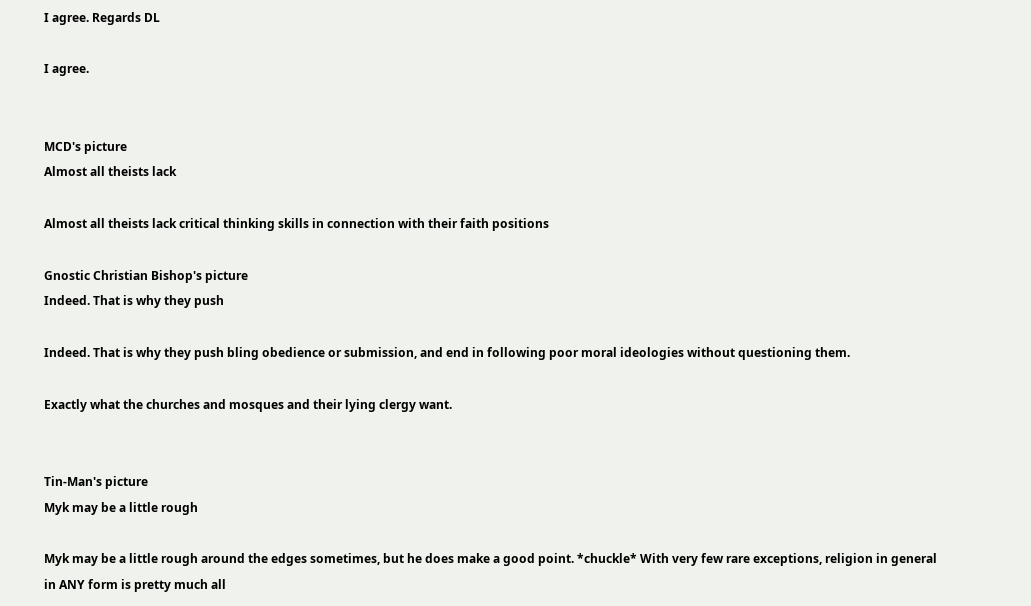I agree. Regards DL

I agree.


MCD's picture
Almost all theists lack

Almost all theists lack critical thinking skills in connection with their faith positions

Gnostic Christian Bishop's picture
Indeed. That is why they push

Indeed. That is why they push bling obedience or submission, and end in following poor moral ideologies without questioning them.

Exactly what the churches and mosques and their lying clergy want.


Tin-Man's picture
Myk may be a little rough

Myk may be a little rough around the edges sometimes, but he does make a good point. *chuckle* With very few rare exceptions, religion in general in ANY form is pretty much all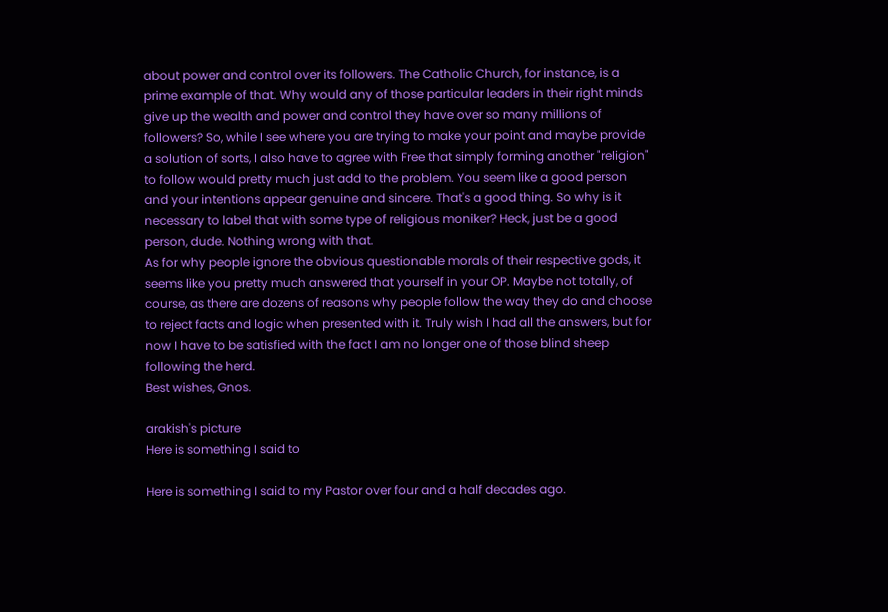about power and control over its followers. The Catholic Church, for instance, is a prime example of that. Why would any of those particular leaders in their right minds give up the wealth and power and control they have over so many millions of followers? So, while I see where you are trying to make your point and maybe provide a solution of sorts, I also have to agree with Free that simply forming another "religion" to follow would pretty much just add to the problem. You seem like a good person and your intentions appear genuine and sincere. That's a good thing. So why is it necessary to label that with some type of religious moniker? Heck, just be a good person, dude. Nothing wrong with that.
As for why people ignore the obvious questionable morals of their respective gods, it seems like you pretty much answered that yourself in your OP. Maybe not totally, of course, as there are dozens of reasons why people follow the way they do and choose to reject facts and logic when presented with it. Truly wish I had all the answers, but for now I have to be satisfied with the fact I am no longer one of those blind sheep following the herd.
Best wishes, Gnos.

arakish's picture
Here is something I said to

Here is something I said to my Pastor over four and a half decades ago.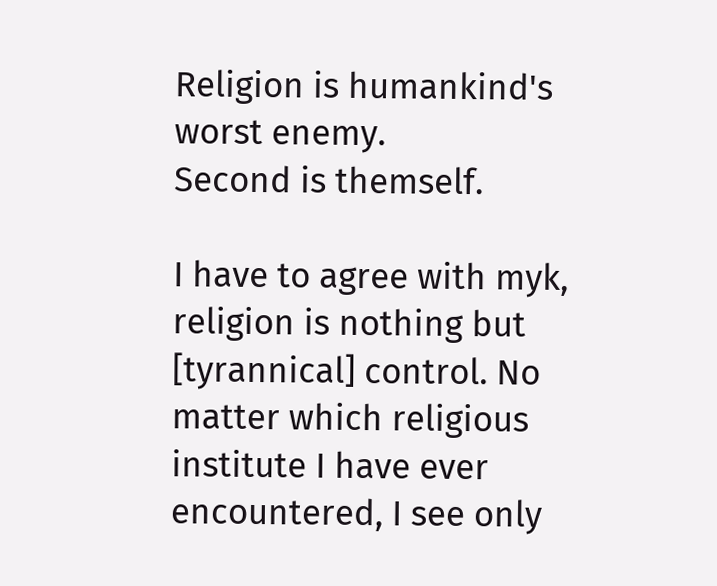Religion is humankind's worst enemy.
Second is themself.

I have to agree with myk, religion is nothing but [tyrannical] control. No matter which religious institute I have ever encountered, I see only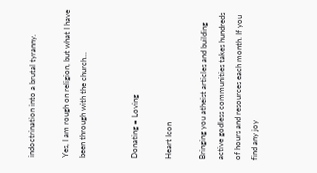indoctrination into a brutal tyranny.

Yes, I am rough on religion, but what I have been through with the church...


Donating = Loving

Heart Icon

Bringing you atheist articles and building active godless communities takes hundreds of hours and resources each month. If you find any joy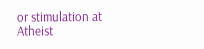or stimulation at Atheist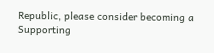Republic, please consider becoming a Supporting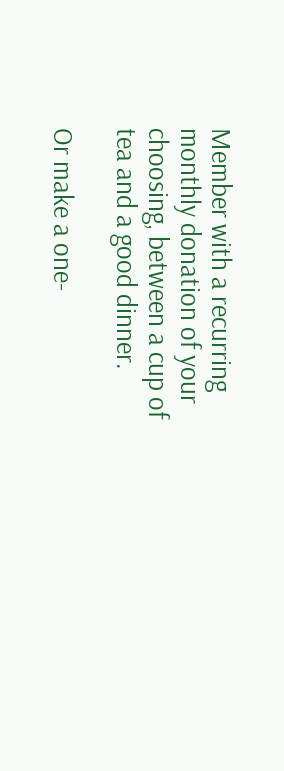Member with a recurring monthly donation of your choosing, between a cup of tea and a good dinner.

Or make a one-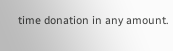time donation in any amount.